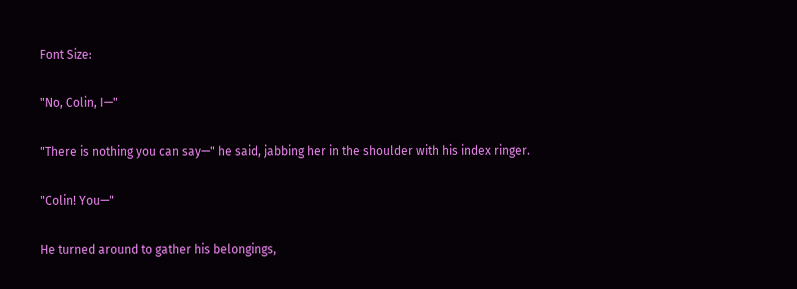Font Size:

"No, Colin, I—"

"There is nothing you can say—" he said, jabbing her in the shoulder with his index ringer.

"Colin! You—"

He turned around to gather his belongings,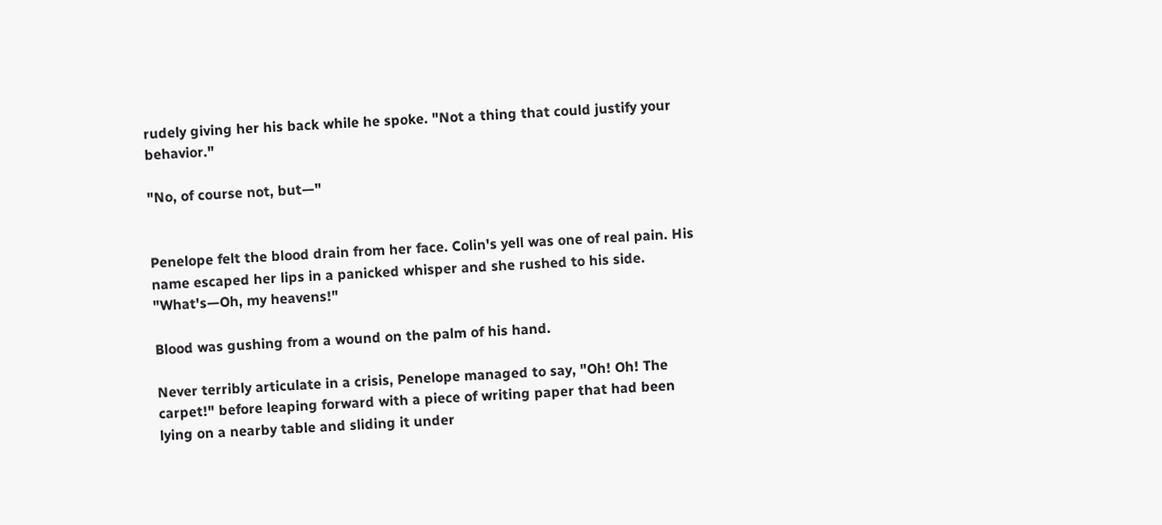rudely giving her his back while he spoke. "Not a thing that could justify your behavior."

"No, of course not, but—"


Penelope felt the blood drain from her face. Colin's yell was one of real pain. His name escaped her lips in a panicked whisper and she rushed to his side. "What's—Oh, my heavens!"

Blood was gushing from a wound on the palm of his hand.

Never terribly articulate in a crisis, Penelope managed to say, "Oh! Oh! The carpet!" before leaping forward with a piece of writing paper that had been lying on a nearby table and sliding it under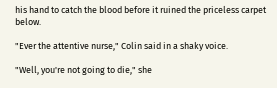his hand to catch the blood before it ruined the priceless carpet below.

"Ever the attentive nurse," Colin said in a shaky voice.

"Well, you're not going to die," she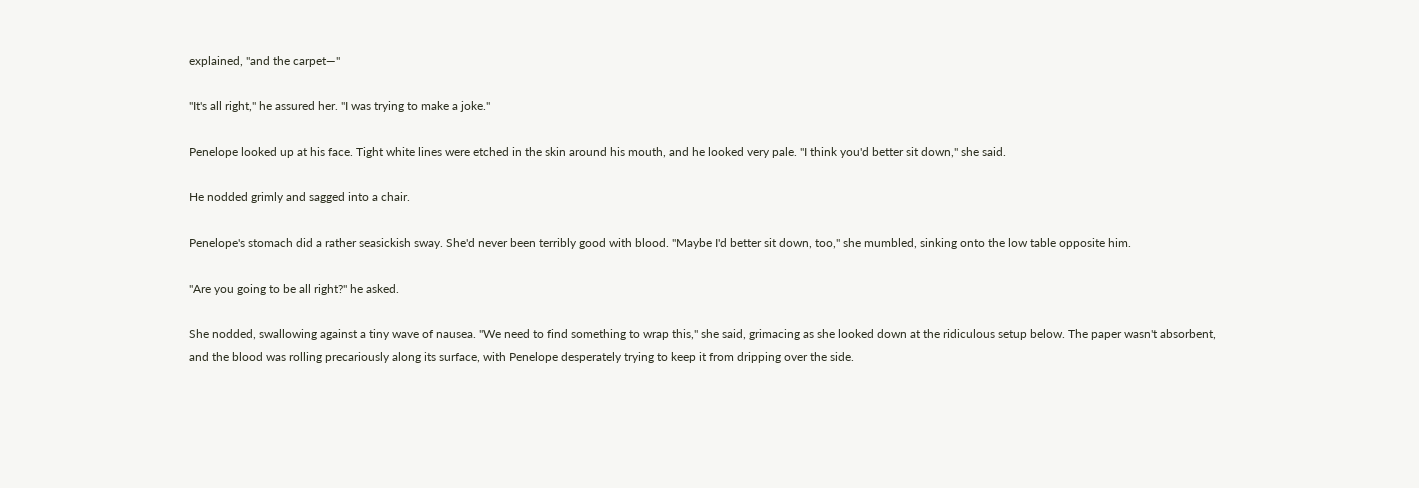explained, "and the carpet—"

"It's all right," he assured her. "I was trying to make a joke."

Penelope looked up at his face. Tight white lines were etched in the skin around his mouth, and he looked very pale. "I think you'd better sit down," she said.

He nodded grimly and sagged into a chair.

Penelope's stomach did a rather seasickish sway. She'd never been terribly good with blood. "Maybe I'd better sit down, too," she mumbled, sinking onto the low table opposite him.

"Are you going to be all right?" he asked.

She nodded, swallowing against a tiny wave of nausea. "We need to find something to wrap this," she said, grimacing as she looked down at the ridiculous setup below. The paper wasn't absorbent, and the blood was rolling precariously along its surface, with Penelope desperately trying to keep it from dripping over the side.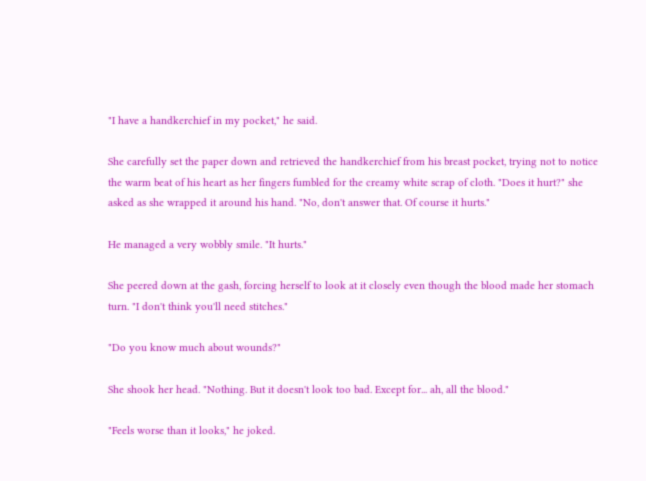"I have a handkerchief in my pocket," he said.

She carefully set the paper down and retrieved the handkerchief from his breast pocket, trying not to notice the warm beat of his heart as her fingers fumbled for the creamy white scrap of cloth. "Does it hurt?" she asked as she wrapped it around his hand. "No, don't answer that. Of course it hurts."

He managed a very wobbly smile. "It hurts."

She peered down at the gash, forcing herself to look at it closely even though the blood made her stomach turn. "I don't think you'll need stitches."

"Do you know much about wounds?"

She shook her head. "Nothing. But it doesn't look too bad. Except for... ah, all the blood."

"Feels worse than it looks," he joked.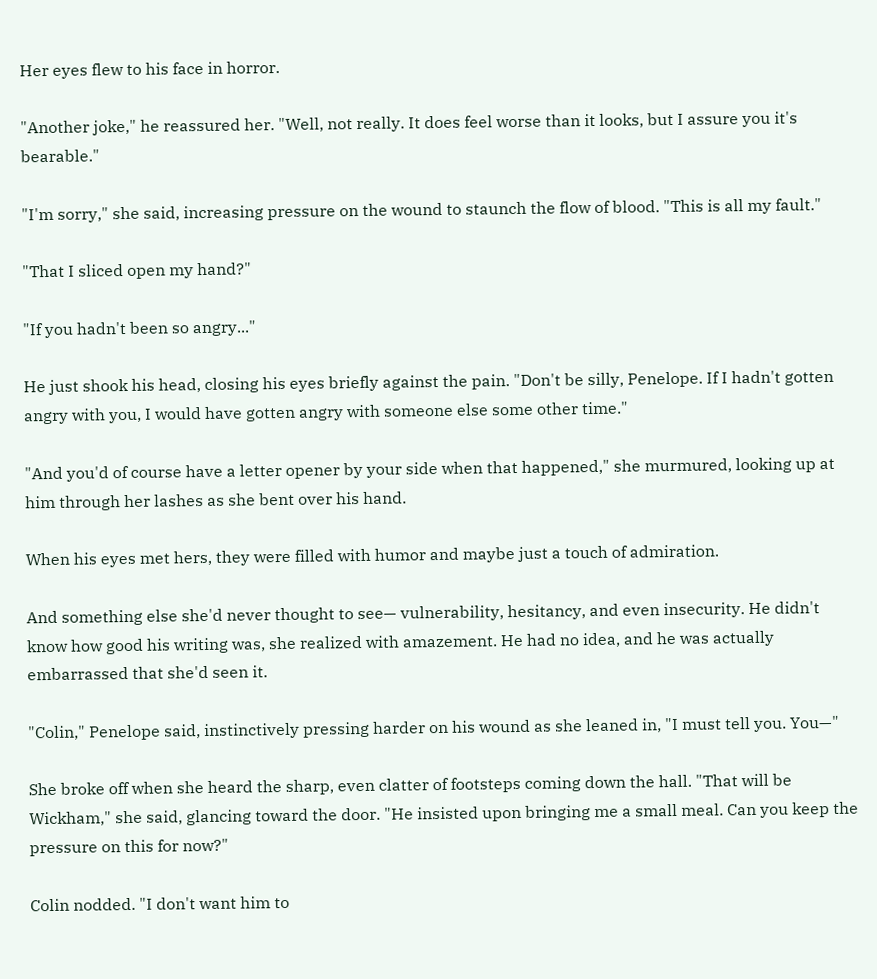Her eyes flew to his face in horror.

"Another joke," he reassured her. "Well, not really. It does feel worse than it looks, but I assure you it's bearable."

"I'm sorry," she said, increasing pressure on the wound to staunch the flow of blood. "This is all my fault."

"That I sliced open my hand?"

"If you hadn't been so angry..."

He just shook his head, closing his eyes briefly against the pain. "Don't be silly, Penelope. If I hadn't gotten angry with you, I would have gotten angry with someone else some other time."

"And you'd of course have a letter opener by your side when that happened," she murmured, looking up at him through her lashes as she bent over his hand.

When his eyes met hers, they were filled with humor and maybe just a touch of admiration.

And something else she'd never thought to see— vulnerability, hesitancy, and even insecurity. He didn't know how good his writing was, she realized with amazement. He had no idea, and he was actually embarrassed that she'd seen it.

"Colin," Penelope said, instinctively pressing harder on his wound as she leaned in, "I must tell you. You—"

She broke off when she heard the sharp, even clatter of footsteps coming down the hall. "That will be Wickham," she said, glancing toward the door. "He insisted upon bringing me a small meal. Can you keep the pressure on this for now?"

Colin nodded. "I don't want him to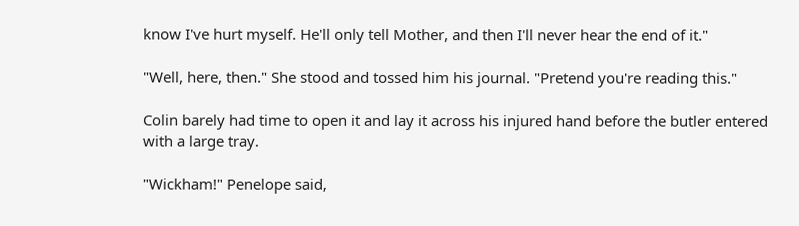know I've hurt myself. He'll only tell Mother, and then I'll never hear the end of it."

"Well, here, then." She stood and tossed him his journal. "Pretend you're reading this."

Colin barely had time to open it and lay it across his injured hand before the butler entered with a large tray.

"Wickham!" Penelope said,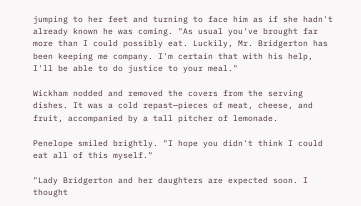jumping to her feet and turning to face him as if she hadn't already known he was coming. "As usual you've brought far more than I could possibly eat. Luckily, Mr. Bridgerton has been keeping me company. I'm certain that with his help, I'll be able to do justice to your meal."

Wickham nodded and removed the covers from the serving dishes. It was a cold repast—pieces of meat, cheese, and fruit, accompanied by a tall pitcher of lemonade.

Penelope smiled brightly. "I hope you didn't think I could eat all of this myself."

"Lady Bridgerton and her daughters are expected soon. I thought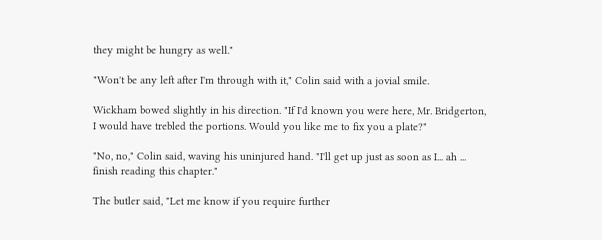they might be hungry as well."

"Won't be any left after I'm through with it," Colin said with a jovial smile.

Wickham bowed slightly in his direction. "If I'd known you were here, Mr. Bridgerton, I would have trebled the portions. Would you like me to fix you a plate?"

"No, no," Colin said, waving his uninjured hand. "I'll get up just as soon as I... ah ... finish reading this chapter."

The butler said, "Let me know if you require further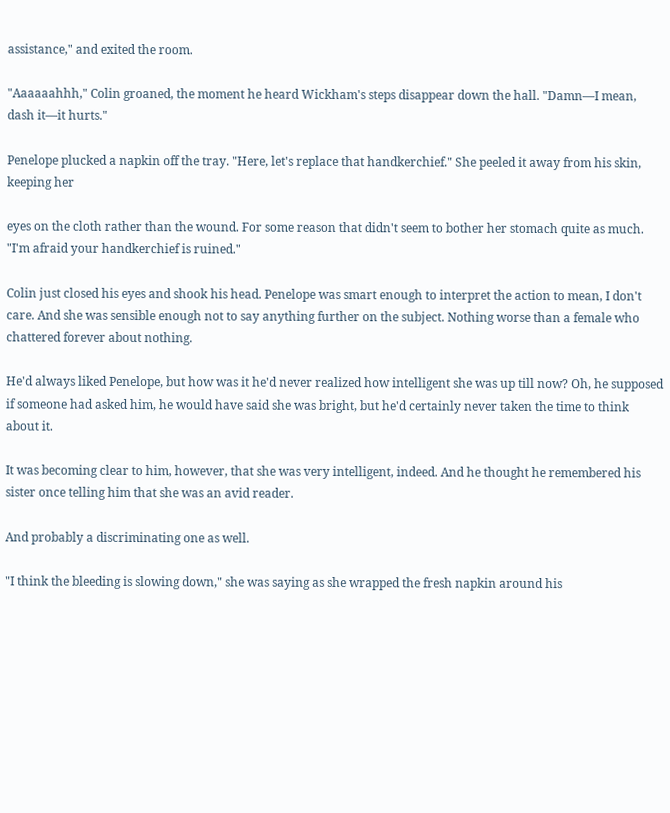assistance," and exited the room.

"Aaaaaahhh," Colin groaned, the moment he heard Wickham's steps disappear down the hall. "Damn—I mean, dash it—it hurts."

Penelope plucked a napkin off the tray. "Here, let's replace that handkerchief." She peeled it away from his skin, keeping her

eyes on the cloth rather than the wound. For some reason that didn't seem to bother her stomach quite as much. "I'm afraid your handkerchief is ruined."

Colin just closed his eyes and shook his head. Penelope was smart enough to interpret the action to mean, I don't care. And she was sensible enough not to say anything further on the subject. Nothing worse than a female who chattered forever about nothing.

He'd always liked Penelope, but how was it he'd never realized how intelligent she was up till now? Oh, he supposed if someone had asked him, he would have said she was bright, but he'd certainly never taken the time to think about it.

It was becoming clear to him, however, that she was very intelligent, indeed. And he thought he remembered his sister once telling him that she was an avid reader.

And probably a discriminating one as well.

"I think the bleeding is slowing down," she was saying as she wrapped the fresh napkin around his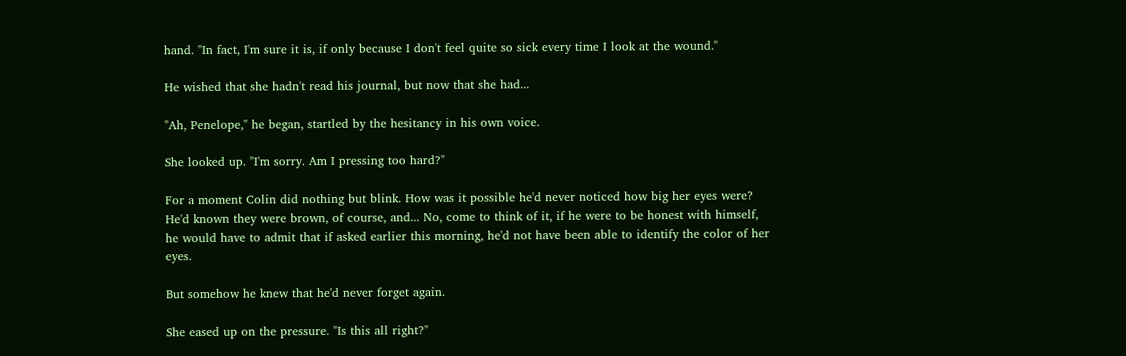hand. "In fact, I'm sure it is, if only because I don't feel quite so sick every time I look at the wound."

He wished that she hadn't read his journal, but now that she had...

"Ah, Penelope," he began, startled by the hesitancy in his own voice.

She looked up. "I'm sorry. Am I pressing too hard?"

For a moment Colin did nothing but blink. How was it possible he'd never noticed how big her eyes were? He'd known they were brown, of course, and... No, come to think of it, if he were to be honest with himself, he would have to admit that if asked earlier this morning, he'd not have been able to identify the color of her eyes.

But somehow he knew that he'd never forget again.

She eased up on the pressure. "Is this all right?"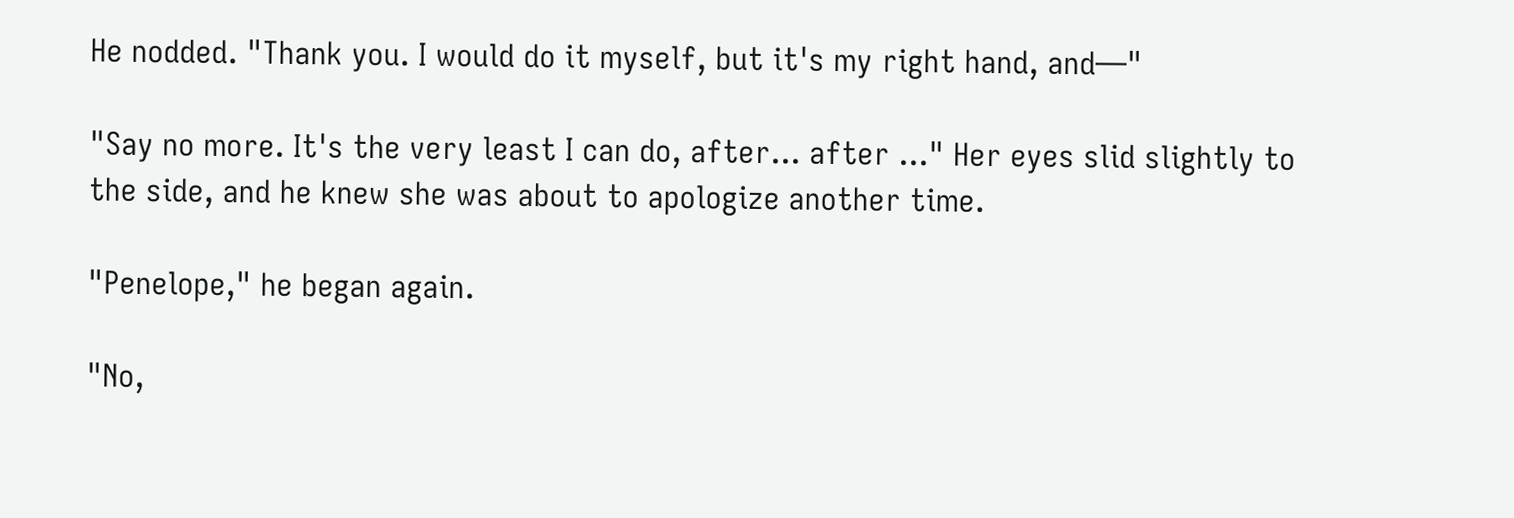He nodded. "Thank you. I would do it myself, but it's my right hand, and—"

"Say no more. It's the very least I can do, after... after ..." Her eyes slid slightly to the side, and he knew she was about to apologize another time.

"Penelope," he began again.

"No,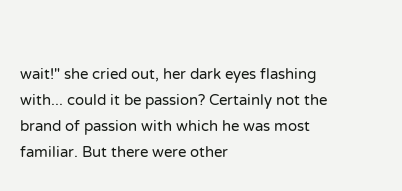wait!" she cried out, her dark eyes flashing with... could it be passion? Certainly not the brand of passion with which he was most familiar. But there were other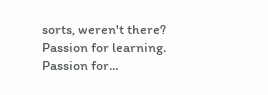sorts, weren't there? Passion for learning. Passion for...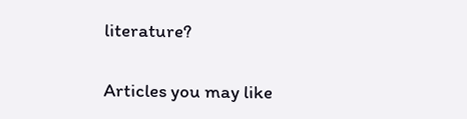literature?

Articles you may like